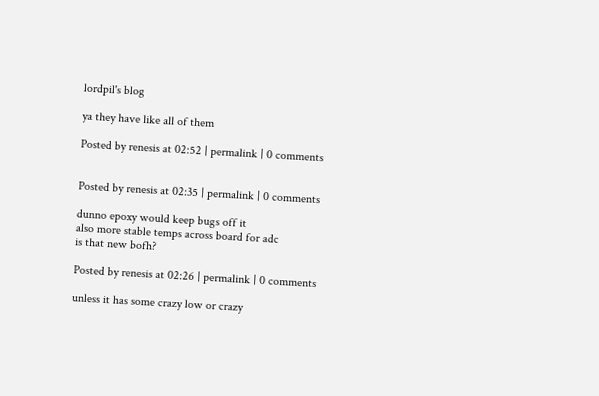lordpil's blog

ya they have like all of them

Posted by renesis at 02:52 | permalink | 0 comments


Posted by renesis at 02:35 | permalink | 0 comments

dunno epoxy would keep bugs off it
also more stable temps across board for adc
is that new bofh?

Posted by renesis at 02:26 | permalink | 0 comments

unless it has some crazy low or crazy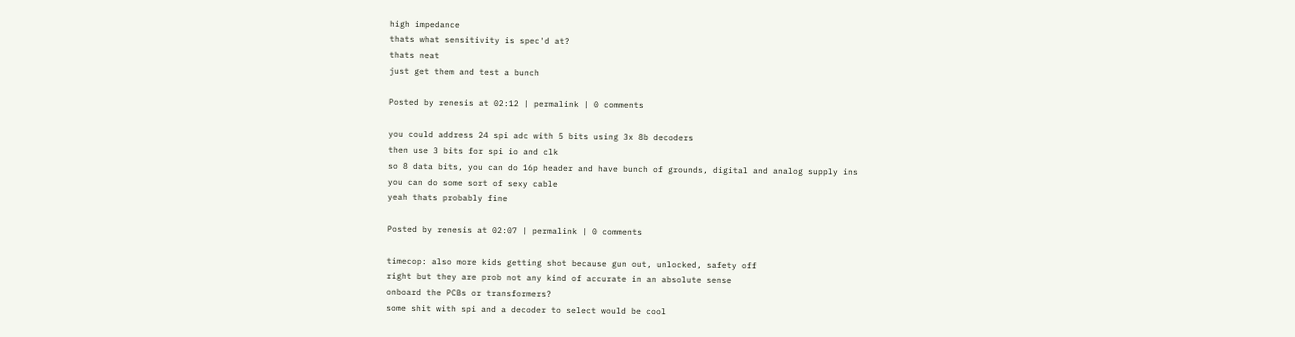high impedance
thats what sensitivity is spec'd at?
thats neat
just get them and test a bunch

Posted by renesis at 02:12 | permalink | 0 comments

you could address 24 spi adc with 5 bits using 3x 8b decoders
then use 3 bits for spi io and clk
so 8 data bits, you can do 16p header and have bunch of grounds, digital and analog supply ins
you can do some sort of sexy cable
yeah thats probably fine

Posted by renesis at 02:07 | permalink | 0 comments

timecop: also more kids getting shot because gun out, unlocked, safety off
right but they are prob not any kind of accurate in an absolute sense
onboard the PCBs or transformers?
some shit with spi and a decoder to select would be cool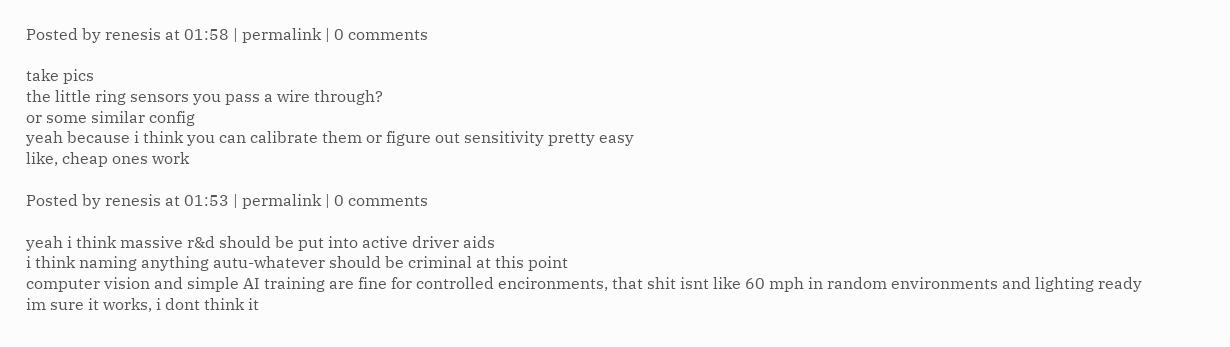Posted by renesis at 01:58 | permalink | 0 comments

take pics
the little ring sensors you pass a wire through?
or some similar config
yeah because i think you can calibrate them or figure out sensitivity pretty easy
like, cheap ones work

Posted by renesis at 01:53 | permalink | 0 comments

yeah i think massive r&d should be put into active driver aids
i think naming anything autu-whatever should be criminal at this point
computer vision and simple AI training are fine for controlled encironments, that shit isnt like 60 mph in random environments and lighting ready
im sure it works, i dont think it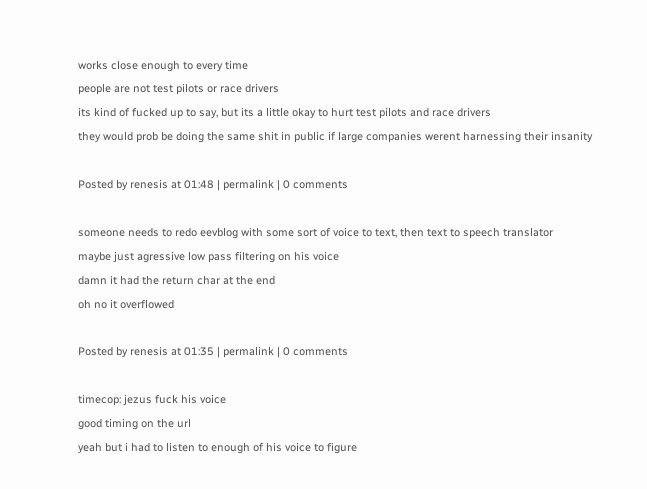works close enough to every time
people are not test pilots or race drivers
its kind of fucked up to say, but its a little okay to hurt test pilots and race drivers
they would prob be doing the same shit in public if large companies werent harnessing their insanity

Posted by renesis at 01:48 | permalink | 0 comments

someone needs to redo eevblog with some sort of voice to text, then text to speech translator
maybe just agressive low pass filtering on his voice
damn it had the return char at the end
oh no it overflowed

Posted by renesis at 01:35 | permalink | 0 comments

timecop: jezus fuck his voice
good timing on the url
yeah but i had to listen to enough of his voice to figure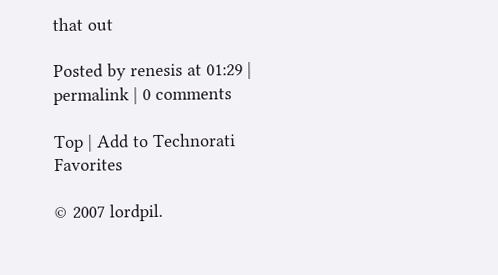that out

Posted by renesis at 01:29 | permalink | 0 comments

Top | Add to Technorati Favorites

© 2007 lordpil.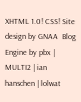XHTML 1.0! CSS! Site design by GNAA  Blog Engine by pbx | MULTI2 | ian hanschen | lolwat